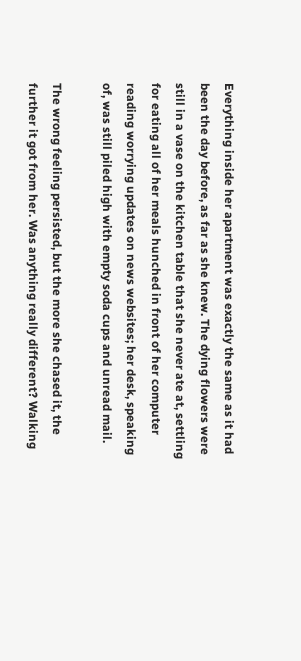Everything inside her apartment was exactly the same as it had been the day before, as far as she knew. The dying flowers were still in a vase on the kitchen table that she never ate at, settling for eating all of her meals hunched in front of her computer reading worrying updates on news websites; her desk, speaking of, was still piled high with empty soda cups and unread mail.

The wrong feeling persisted, but the more she chased it, the further it got from her. Was anything really different? Walking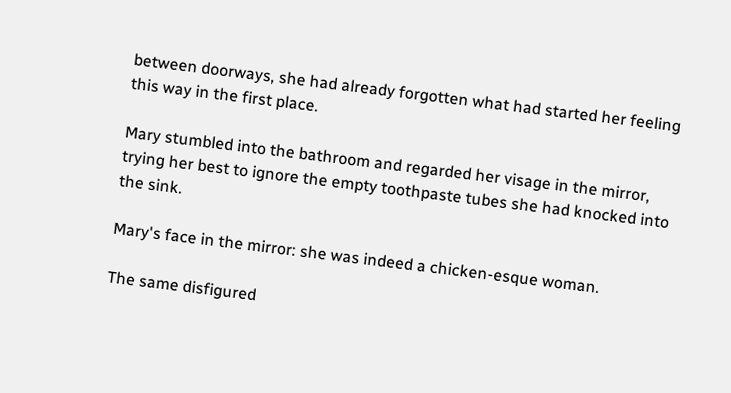between doorways, she had already forgotten what had started her feeling this way in the first place.

Mary stumbled into the bathroom and regarded her visage in the mirror, trying her best to ignore the empty toothpaste tubes she had knocked into the sink.

Mary's face in the mirror: she was indeed a chicken-esque woman.

The same disfigured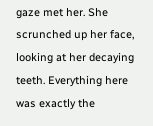gaze met her. She scrunched up her face, looking at her decaying teeth. Everything here was exactly the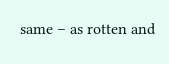same – as rotten and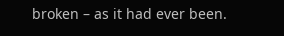broken – as it had ever been.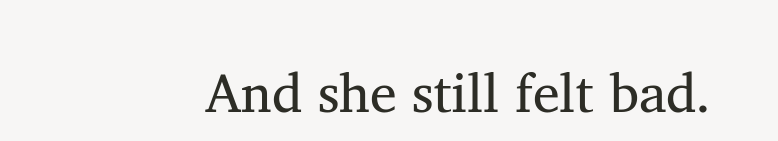And she still felt bad.